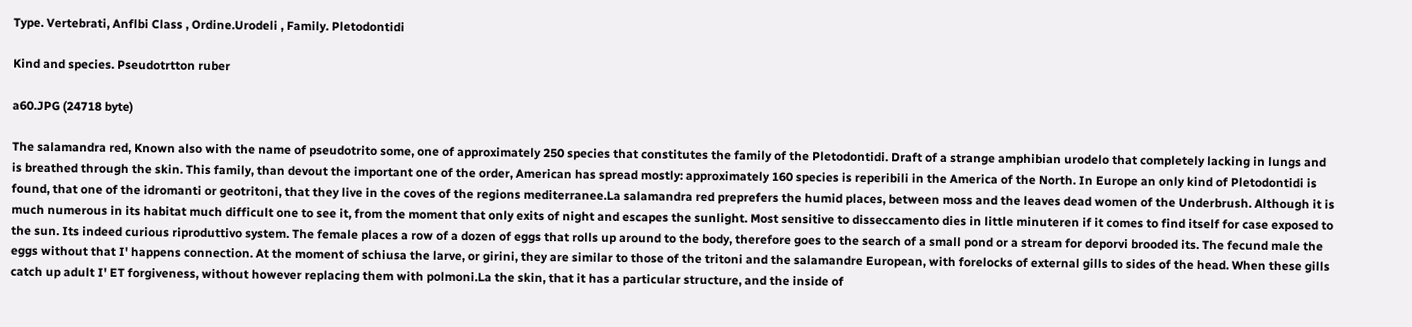Type. Vertebrati, Anflbi Class , Ordine.Urodeli , Family. Pletodontidi

Kind and species. Pseudotrtton ruber

a60.JPG (24718 byte)

The salamandra red, Known also with the name of pseudotrito some, one of approximately 250 species that constitutes the family of the Pletodontidi. Draft of a strange amphibian urodelo that completely lacking in lungs and is breathed through the skin. This family, than devout the important one of the order, American has spread mostly: approximately 160 species is reperibili in the America of the North. In Europe an only kind of Pletodontidi is found, that one of the idromanti or geotritoni, that they live in the coves of the regions mediterranee.La salamandra red preprefers the humid places, between moss and the leaves dead women of the Underbrush. Although it is much numerous in its habitat much difficult one to see it, from the moment that only exits of night and escapes the sunlight. Most sensitive to disseccamento dies in little minuteren if it comes to find itself for case exposed to the sun. Its indeed curious riproduttivo system. The female places a row of a dozen of eggs that rolls up around to the body, therefore goes to the search of a small pond or a stream for deporvi brooded its. The fecund male the eggs without that I' happens connection. At the moment of schiusa the larve, or girini, they are similar to those of the tritoni and the salamandre European, with forelocks of external gills to sides of the head. When these gills catch up adult I' ET forgiveness, without however replacing them with polmoni.La the skin, that it has a particular structure, and the inside of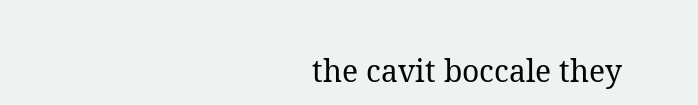the cavit boccale they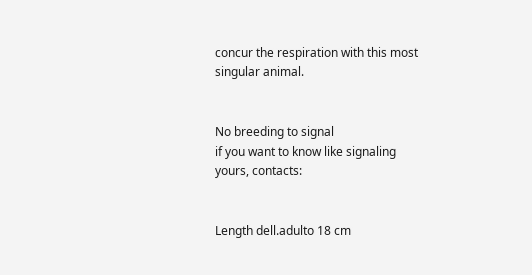concur the respiration with this most singular animal.


No breeding to signal
if you want to know like signaling yours, contacts:


Length dell.adulto 18 cm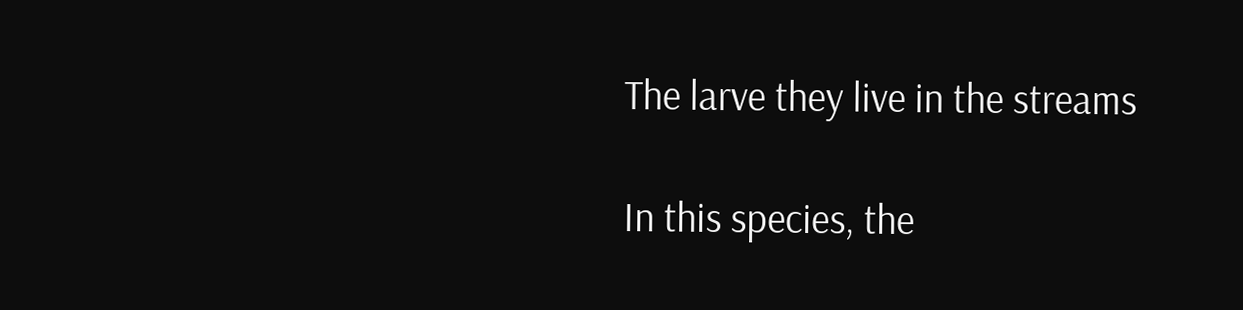The larve they live in the streams

In this species, the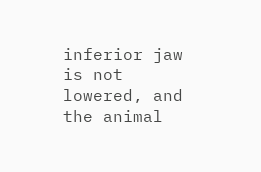inferior jaw is not lowered, and the animal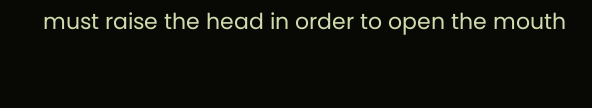must raise the head in order to open the mouth